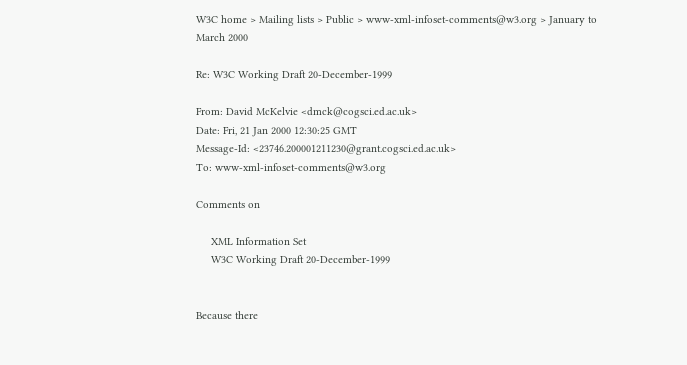W3C home > Mailing lists > Public > www-xml-infoset-comments@w3.org > January to March 2000

Re: W3C Working Draft 20-December-1999

From: David McKelvie <dmck@cogsci.ed.ac.uk>
Date: Fri, 21 Jan 2000 12:30:25 GMT
Message-Id: <23746.200001211230@grant.cogsci.ed.ac.uk>
To: www-xml-infoset-comments@w3.org

Comments on

     XML Information Set
     W3C Working Draft 20-December-1999


Because there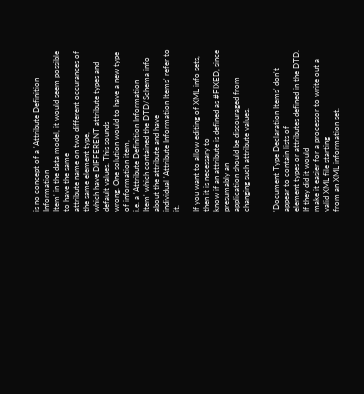is no concept of a 'Attribute Definition Information
Item' in the data model, it would seem possible to have the same
attribute name on two different occurances of the same element type,
which have DIFFERENT attribute types and default values. This sounds
wrong. One solution would to have a new type of information item,
i.e. a 'Attribute Definition Information
Item' which contained the DTD/Schema info about the attribute and have
individual 'Attribute Information Items' refer to it.

If you want to allow editing of XML info sets, then it is necessary to
know if an attribute is defined as #FIXED, since presumably an
application should be discouraged from changing such attribute values.


'Document Type Declaration Items' don't appear to contain lists of
element types or attributes defined in the DTD. If they did it would
make it easier for a processor to write out a valid XML file starting
from an XML information set.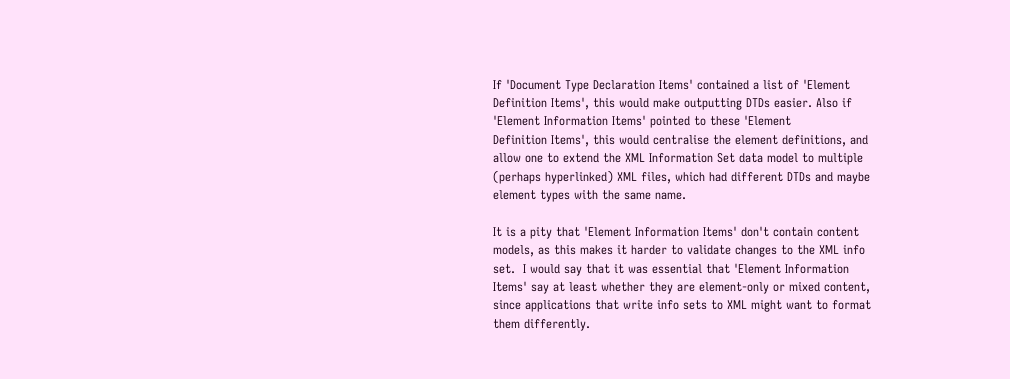If 'Document Type Declaration Items' contained a list of 'Element
Definition Items', this would make outputting DTDs easier. Also if
'Element Information Items' pointed to these 'Element
Definition Items', this would centralise the element definitions, and
allow one to extend the XML Information Set data model to multiple
(perhaps hyperlinked) XML files, which had different DTDs and maybe
element types with the same name.

It is a pity that 'Element Information Items' don't contain content
models, as this makes it harder to validate changes to the XML info
set.  I would say that it was essential that 'Element Information
Items' say at least whether they are element-only or mixed content,
since applications that write info sets to XML might want to format
them differently.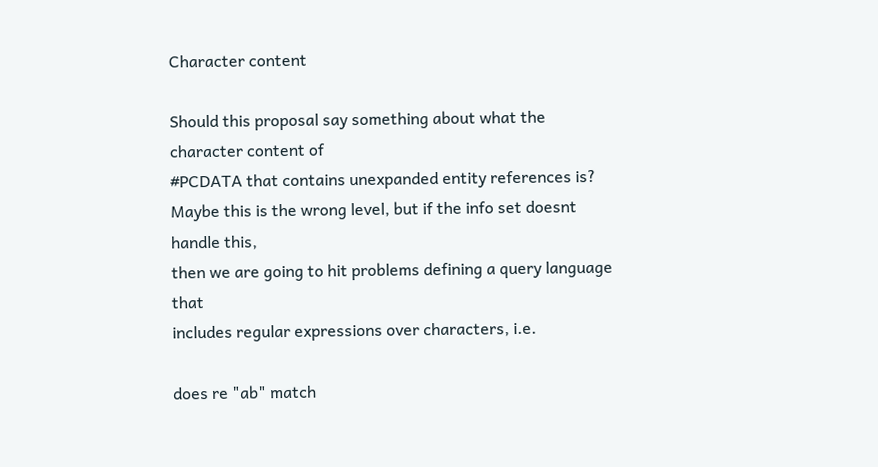Character content

Should this proposal say something about what the character content of
#PCDATA that contains unexpanded entity references is?
Maybe this is the wrong level, but if the info set doesnt handle this,
then we are going to hit problems defining a query language that
includes regular expressions over characters, i.e.

does re "ab" match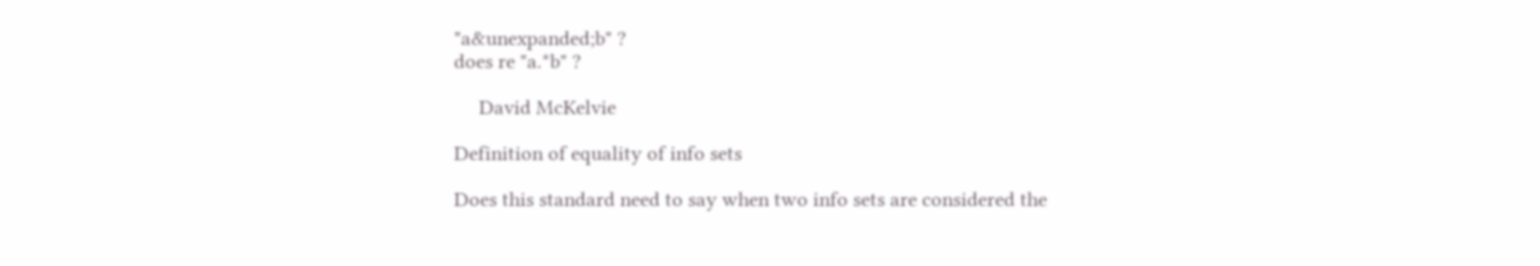"a&unexpanded;b" ?
does re "a.*b" ?

     David McKelvie

Definition of equality of info sets

Does this standard need to say when two info sets are considered the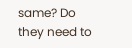same? Do they need to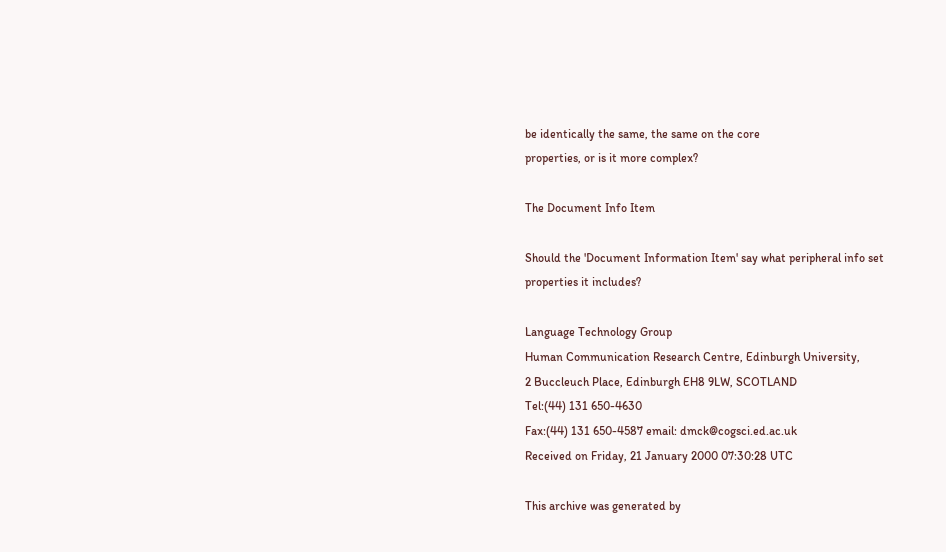be identically the same, the same on the core
properties, or is it more complex?

The Document Info Item

Should the 'Document Information Item' say what peripheral info set
properties it includes?

Language Technology Group
Human Communication Research Centre, Edinburgh University,
2 Buccleuch Place, Edinburgh EH8 9LW, SCOTLAND
Tel:(44) 131 650-4630
Fax:(44) 131 650-4587 email: dmck@cogsci.ed.ac.uk
Received on Friday, 21 January 2000 07:30:28 UTC

This archive was generated by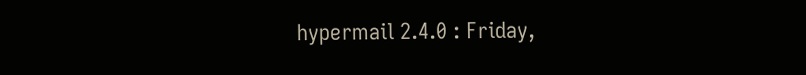hypermail 2.4.0 : Friday,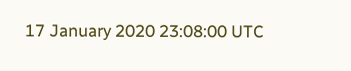17 January 2020 23:08:00 UTC